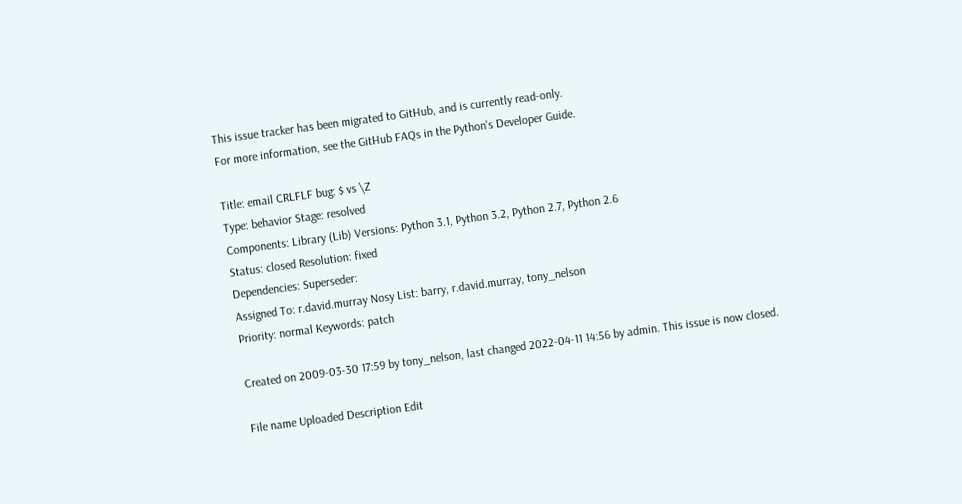This issue tracker has been migrated to GitHub, and is currently read-only.
For more information, see the GitHub FAQs in the Python's Developer Guide.

Title: email CRLFLF bug: $ vs \Z
Type: behavior Stage: resolved
Components: Library (Lib) Versions: Python 3.1, Python 3.2, Python 2.7, Python 2.6
Status: closed Resolution: fixed
Dependencies: Superseder:
Assigned To: r.david.murray Nosy List: barry, r.david.murray, tony_nelson
Priority: normal Keywords: patch

Created on 2009-03-30 17:59 by tony_nelson, last changed 2022-04-11 14:56 by admin. This issue is now closed.

File name Uploaded Description Edit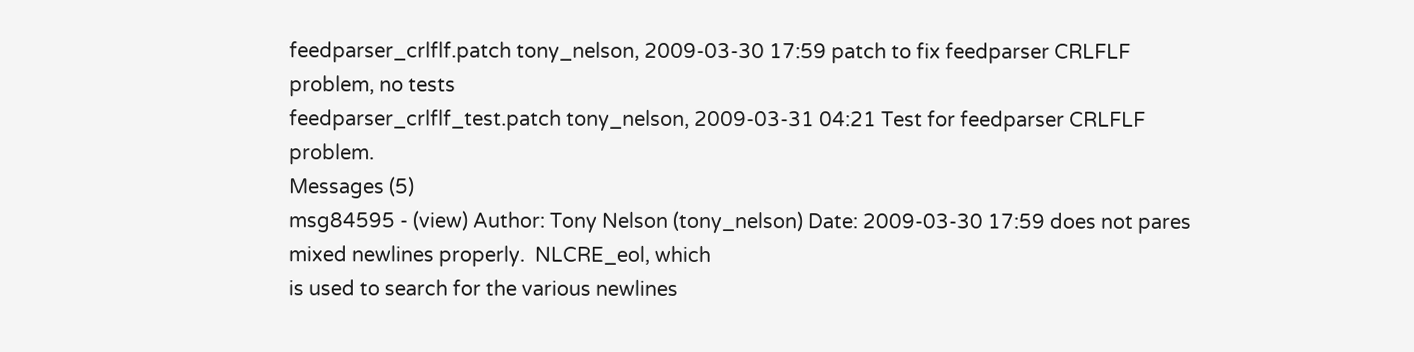feedparser_crlflf.patch tony_nelson, 2009-03-30 17:59 patch to fix feedparser CRLFLF problem, no tests
feedparser_crlflf_test.patch tony_nelson, 2009-03-31 04:21 Test for feedparser CRLFLF problem.
Messages (5)
msg84595 - (view) Author: Tony Nelson (tony_nelson) Date: 2009-03-30 17:59 does not pares mixed newlines properly.  NLCRE_eol, which
is used to search for the various newlines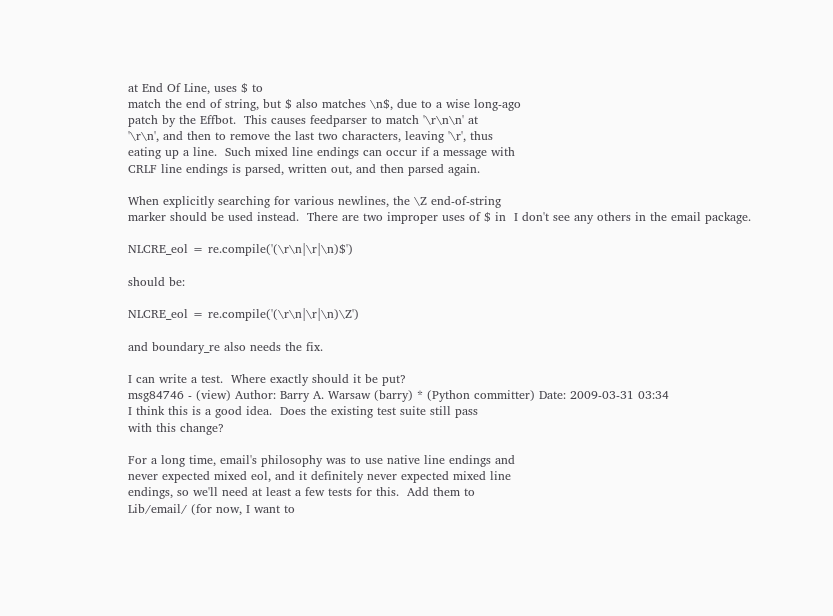at End Of Line, uses $ to
match the end of string, but $ also matches \n$, due to a wise long-ago
patch by the Effbot.  This causes feedparser to match '\r\n\n' at
'\r\n', and then to remove the last two characters, leaving '\r', thus
eating up a line.  Such mixed line endings can occur if a message with
CRLF line endings is parsed, written out, and then parsed again.

When explicitly searching for various newlines, the \Z end-of-string
marker should be used instead.  There are two improper uses of $ in  I don't see any others in the email package.

NLCRE_eol = re.compile('(\r\n|\r|\n)$')

should be:

NLCRE_eol = re.compile('(\r\n|\r|\n)\Z')

and boundary_re also needs the fix.

I can write a test.  Where exactly should it be put?
msg84746 - (view) Author: Barry A. Warsaw (barry) * (Python committer) Date: 2009-03-31 03:34
I think this is a good idea.  Does the existing test suite still pass
with this change?

For a long time, email's philosophy was to use native line endings and
never expected mixed eol, and it definitely never expected mixed line
endings, so we'll need at least a few tests for this.  Add them to
Lib/email/ (for now, I want to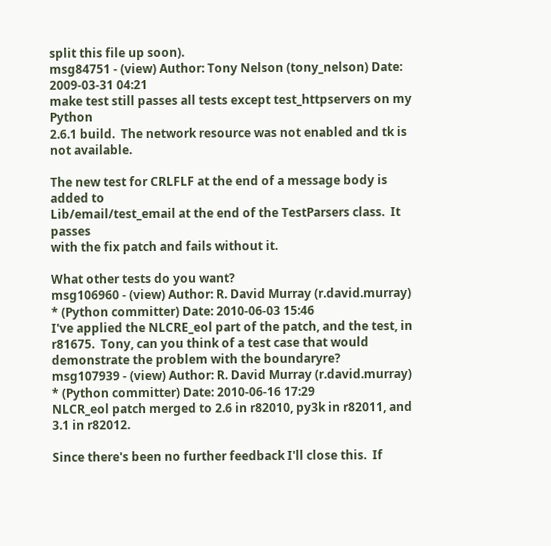split this file up soon).
msg84751 - (view) Author: Tony Nelson (tony_nelson) Date: 2009-03-31 04:21
make test still passes all tests except test_httpservers on my Python
2.6.1 build.  The network resource was not enabled and tk is not available.

The new test for CRLFLF at the end of a message body is added to
Lib/email/test_email at the end of the TestParsers class.  It passes
with the fix patch and fails without it.

What other tests do you want?
msg106960 - (view) Author: R. David Murray (r.david.murray) * (Python committer) Date: 2010-06-03 15:46
I've applied the NLCRE_eol part of the patch, and the test, in r81675.  Tony, can you think of a test case that would demonstrate the problem with the boundaryre?
msg107939 - (view) Author: R. David Murray (r.david.murray) * (Python committer) Date: 2010-06-16 17:29
NLCR_eol patch merged to 2.6 in r82010, py3k in r82011, and 3.1 in r82012.

Since there's been no further feedback I'll close this.  If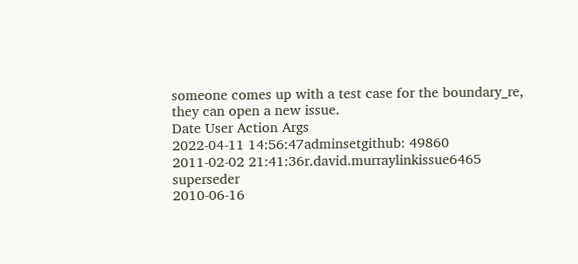someone comes up with a test case for the boundary_re, they can open a new issue.
Date User Action Args
2022-04-11 14:56:47adminsetgithub: 49860
2011-02-02 21:41:36r.david.murraylinkissue6465 superseder
2010-06-16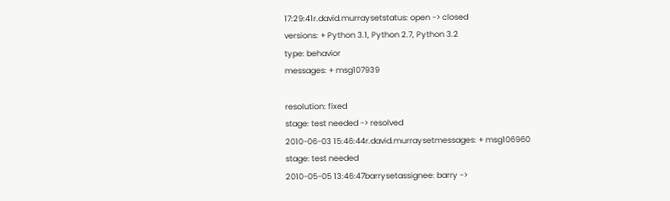17:29:41r.david.murraysetstatus: open -> closed
versions: + Python 3.1, Python 2.7, Python 3.2
type: behavior
messages: + msg107939

resolution: fixed
stage: test needed -> resolved
2010-06-03 15:46:44r.david.murraysetmessages: + msg106960
stage: test needed
2010-05-05 13:46:47barrysetassignee: barry ->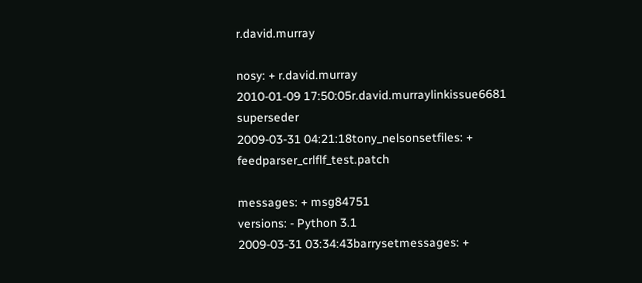r.david.murray

nosy: + r.david.murray
2010-01-09 17:50:05r.david.murraylinkissue6681 superseder
2009-03-31 04:21:18tony_nelsonsetfiles: + feedparser_crlflf_test.patch

messages: + msg84751
versions: - Python 3.1
2009-03-31 03:34:43barrysetmessages: +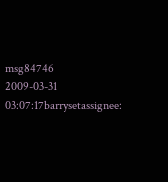msg84746
2009-03-31 03:07:17barrysetassignee: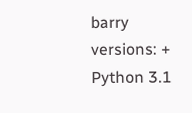barry
versions: + Python 3.1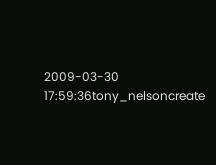2009-03-30 17:59:36tony_nelsoncreate